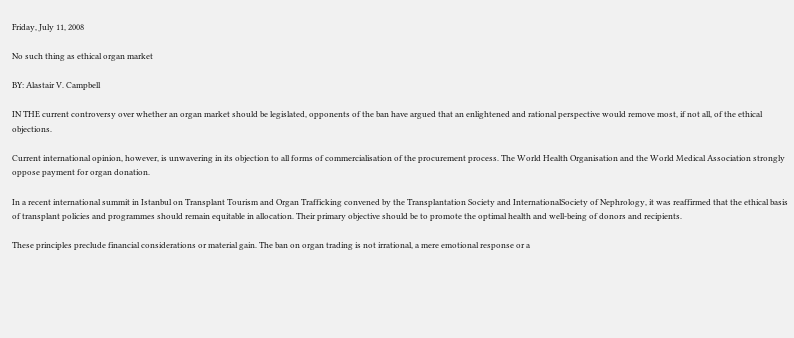Friday, July 11, 2008

No such thing as ethical organ market

BY: Alastair V. Campbell

IN THE current controversy over whether an organ market should be legislated, opponents of the ban have argued that an enlightened and rational perspective would remove most, if not all, of the ethical objections.

Current international opinion, however, is unwavering in its objection to all forms of commercialisation of the procurement process. The World Health Organisation and the World Medical Association strongly oppose payment for organ donation.

In a recent international summit in Istanbul on Transplant Tourism and Organ Trafficking convened by the Transplantation Society and InternationalSociety of Nephrology, it was reaffirmed that the ethical basis of transplant policies and programmes should remain equitable in allocation. Their primary objective should be to promote the optimal health and well-being of donors and recipients.

These principles preclude financial considerations or material gain. The ban on organ trading is not irrational, a mere emotional response or a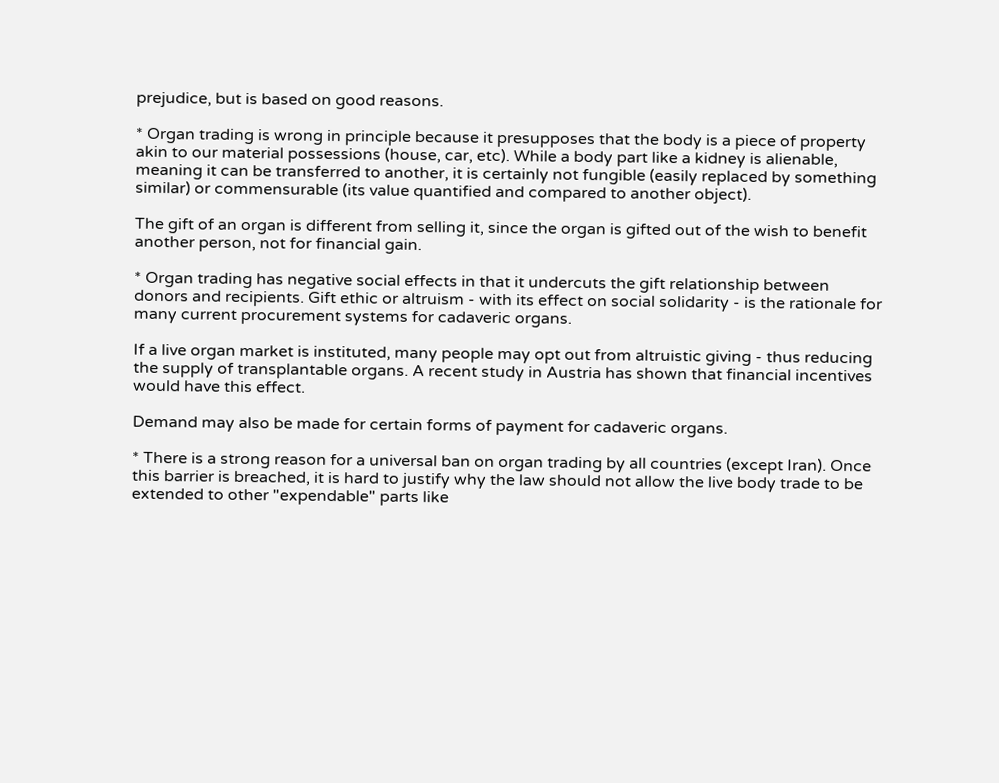prejudice, but is based on good reasons.

* Organ trading is wrong in principle because it presupposes that the body is a piece of property
akin to our material possessions (house, car, etc). While a body part like a kidney is alienable, meaning it can be transferred to another, it is certainly not fungible (easily replaced by something similar) or commensurable (its value quantified and compared to another object).

The gift of an organ is different from selling it, since the organ is gifted out of the wish to benefit another person, not for financial gain.

* Organ trading has negative social effects in that it undercuts the gift relationship between
donors and recipients. Gift ethic or altruism - with its effect on social solidarity - is the rationale for many current procurement systems for cadaveric organs.

If a live organ market is instituted, many people may opt out from altruistic giving - thus reducing the supply of transplantable organs. A recent study in Austria has shown that financial incentives would have this effect.

Demand may also be made for certain forms of payment for cadaveric organs.

* There is a strong reason for a universal ban on organ trading by all countries (except Iran). Once this barrier is breached, it is hard to justify why the law should not allow the live body trade to be extended to other "expendable" parts like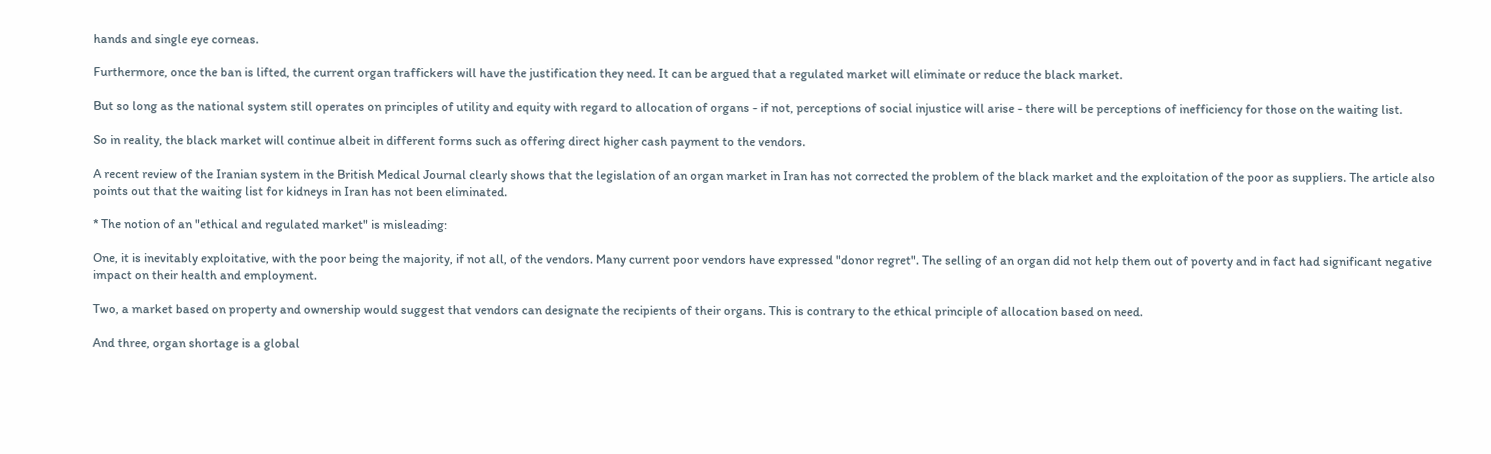hands and single eye corneas.

Furthermore, once the ban is lifted, the current organ traffickers will have the justification they need. It can be argued that a regulated market will eliminate or reduce the black market.

But so long as the national system still operates on principles of utility and equity with regard to allocation of organs - if not, perceptions of social injustice will arise - there will be perceptions of inefficiency for those on the waiting list.

So in reality, the black market will continue albeit in different forms such as offering direct higher cash payment to the vendors.

A recent review of the Iranian system in the British Medical Journal clearly shows that the legislation of an organ market in Iran has not corrected the problem of the black market and the exploitation of the poor as suppliers. The article also points out that the waiting list for kidneys in Iran has not been eliminated.

* The notion of an "ethical and regulated market" is misleading:

One, it is inevitably exploitative, with the poor being the majority, if not all, of the vendors. Many current poor vendors have expressed "donor regret". The selling of an organ did not help them out of poverty and in fact had significant negative impact on their health and employment.

Two, a market based on property and ownership would suggest that vendors can designate the recipients of their organs. This is contrary to the ethical principle of allocation based on need.

And three, organ shortage is a global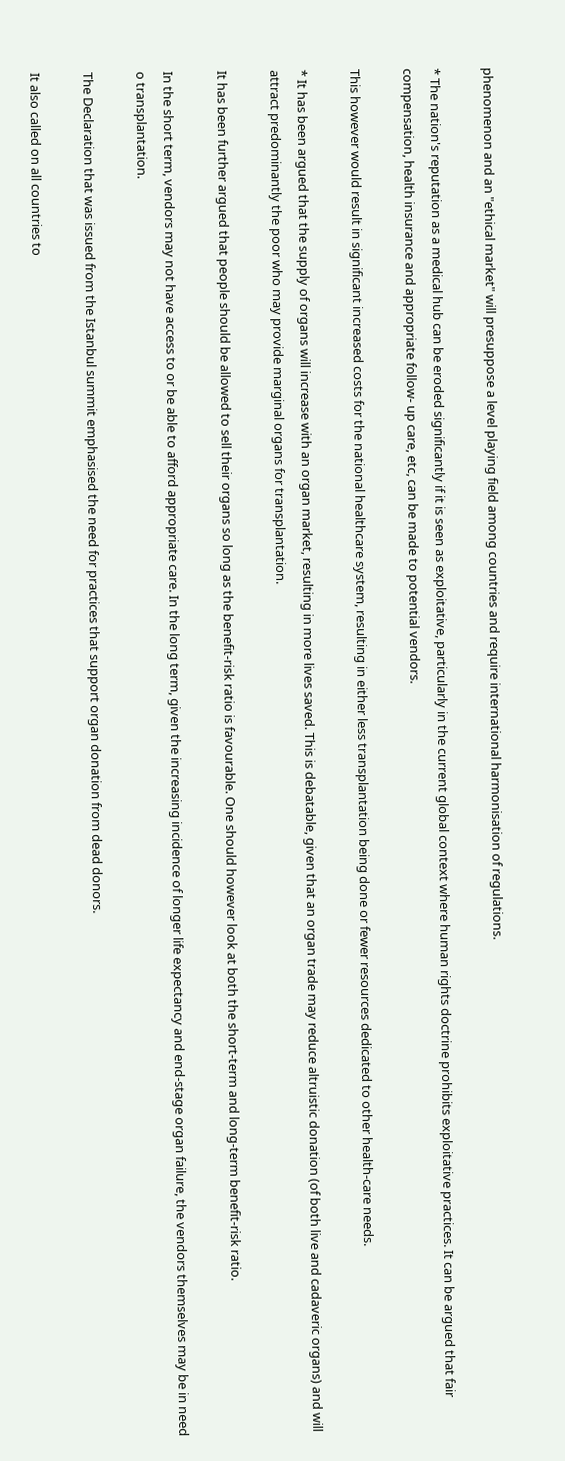phenomenon and an "ethical market" will presuppose a level playing field among countries and require international harmonisation of regulations.

* The nation's reputation as a medical hub can be eroded significantly if it is seen as exploitative, particularly in the current global context where human rights doctrine prohibits exploitative practices. It can be argued that fair compensation, health insurance and appropriate follow- up care, etc, can be made to potential vendors.

This however would result in significant increased costs for the national healthcare system, resulting in either less transplantation being done or fewer resources dedicated to other health-care needs.

* It has been argued that the supply of organs will increase with an organ market, resulting in more lives saved. This is debatable, given that an organ trade may reduce altruistic donation (of both live and cadaveric organs) and will attract predominantly the poor who may provide marginal organs for transplantation.

It has been further argued that people should be allowed to sell their organs so long as the benefit-risk ratio is favourable. One should however look at both the short-term and long-term benefit-risk ratio.

In the short term, vendors may not have access to or be able to afford appropriate care. In the long term, given the increasing incidence of longer life expectancy and end-stage organ failure, the vendors themselves may be in need o transplantation.

The Declaration that was issued from the Istanbul summit emphasised the need for practices that support organ donation from dead donors.

It also called on all countries to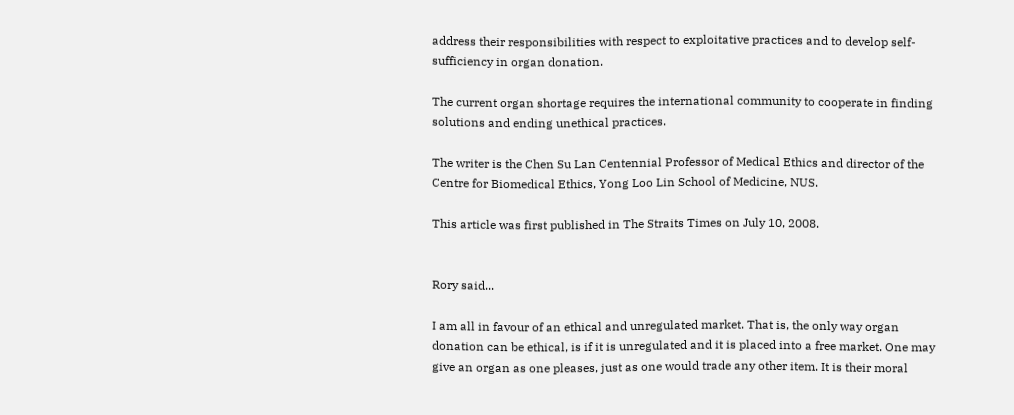address their responsibilities with respect to exploitative practices and to develop self-sufficiency in organ donation.

The current organ shortage requires the international community to cooperate in finding solutions and ending unethical practices.

The writer is the Chen Su Lan Centennial Professor of Medical Ethics and director of the Centre for Biomedical Ethics, Yong Loo Lin School of Medicine, NUS.

This article was first published in The Straits Times on July 10, 2008.


Rory said...

I am all in favour of an ethical and unregulated market. That is, the only way organ donation can be ethical, is if it is unregulated and it is placed into a free market. One may give an organ as one pleases, just as one would trade any other item. It is their moral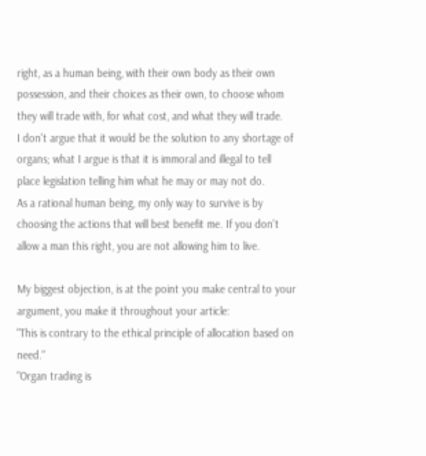right, as a human being, with their own body as their own possession, and their choices as their own, to choose whom they will trade with, for what cost, and what they will trade.
I don't argue that it would be the solution to any shortage of organs; what I argue is that it is immoral and illegal to tell place legislation telling him what he may or may not do.
As a rational human being, my only way to survive is by choosing the actions that will best benefit me. If you don't allow a man this right, you are not allowing him to live.

My biggest objection, is at the point you make central to your argument, you make it throughout your article:
"This is contrary to the ethical principle of allocation based on need."
"Organ trading is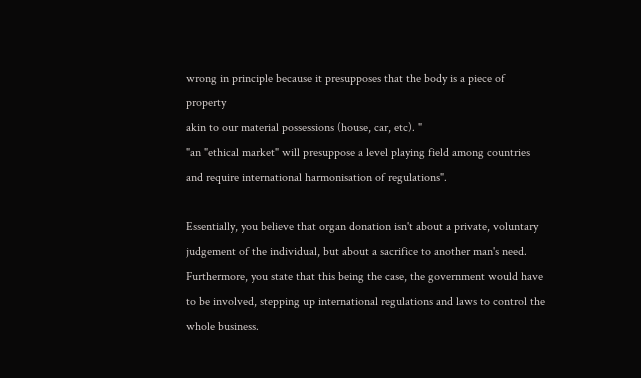wrong in principle because it presupposes that the body is a piece of property
akin to our material possessions (house, car, etc). "
"an "ethical market" will presuppose a level playing field among countries and require international harmonisation of regulations".

Essentially, you believe that organ donation isn't about a private, voluntary judgement of the individual, but about a sacrifice to another man's need. Furthermore, you state that this being the case, the government would have to be involved, stepping up international regulations and laws to control the whole business.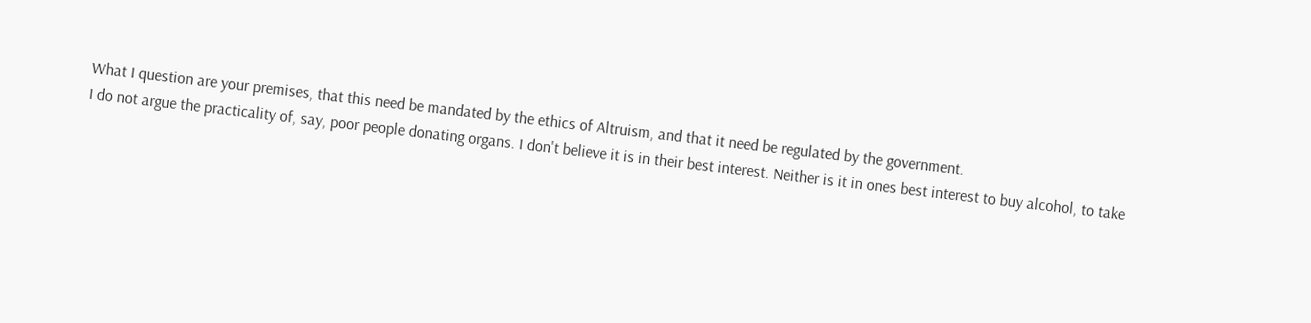What I question are your premises, that this need be mandated by the ethics of Altruism, and that it need be regulated by the government.
I do not argue the practicality of, say, poor people donating organs. I don't believe it is in their best interest. Neither is it in ones best interest to buy alcohol, to take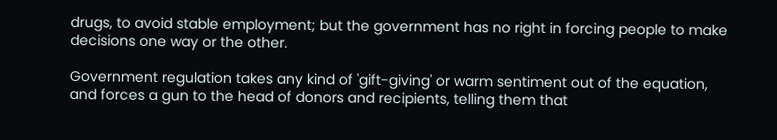drugs, to avoid stable employment; but the government has no right in forcing people to make decisions one way or the other.

Government regulation takes any kind of 'gift-giving' or warm sentiment out of the equation, and forces a gun to the head of donors and recipients, telling them that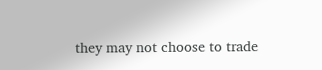they may not choose to trade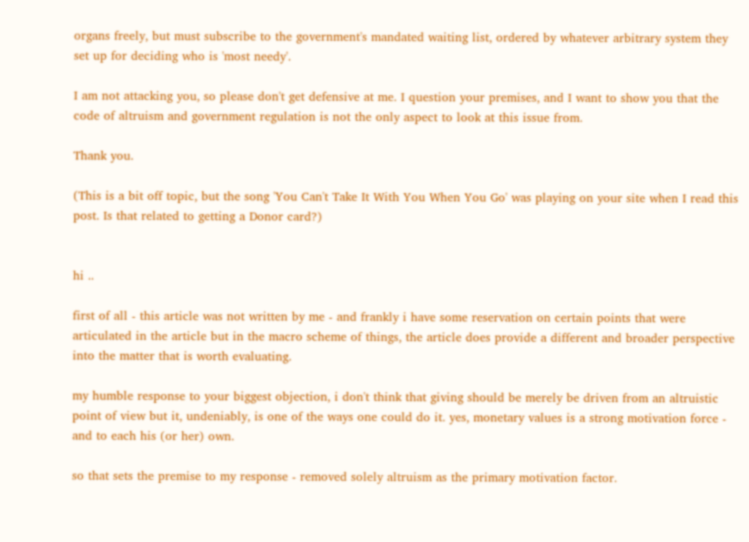organs freely, but must subscribe to the government's mandated waiting list, ordered by whatever arbitrary system they set up for deciding who is 'most needy'.

I am not attacking you, so please don't get defensive at me. I question your premises, and I want to show you that the code of altruism and government regulation is not the only aspect to look at this issue from.

Thank you.

(This is a bit off topic, but the song 'You Can't Take It With You When You Go' was playing on your site when I read this post. Is that related to getting a Donor card?)


hi ..

first of all - this article was not written by me - and frankly i have some reservation on certain points that were articulated in the article but in the macro scheme of things, the article does provide a different and broader perspective into the matter that is worth evaluating.

my humble response to your biggest objection, i don't think that giving should be merely be driven from an altruistic point of view but it, undeniably, is one of the ways one could do it. yes, monetary values is a strong motivation force - and to each his (or her) own.

so that sets the premise to my response - removed solely altruism as the primary motivation factor.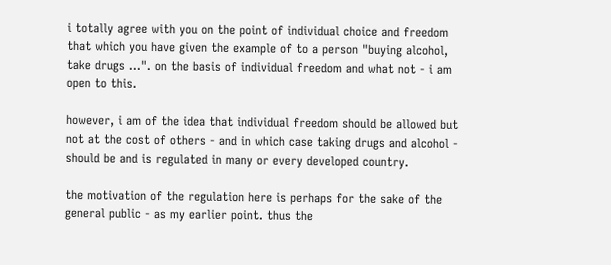i totally agree with you on the point of individual choice and freedom that which you have given the example of to a person "buying alcohol, take drugs ...". on the basis of individual freedom and what not - i am open to this.

however, i am of the idea that individual freedom should be allowed but not at the cost of others - and in which case taking drugs and alcohol - should be and is regulated in many or every developed country.

the motivation of the regulation here is perhaps for the sake of the general public - as my earlier point. thus the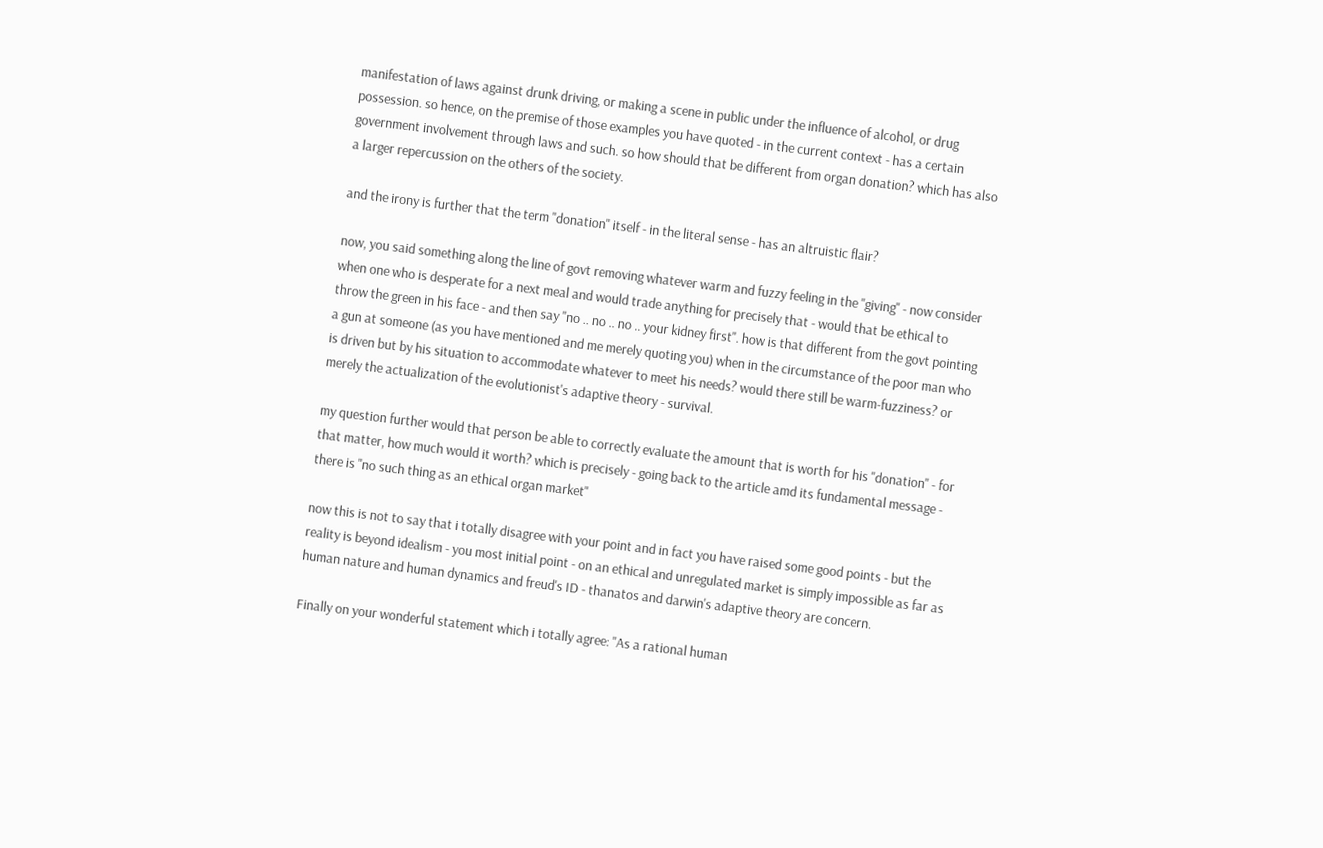manifestation of laws against drunk driving, or making a scene in public under the influence of alcohol, or drug possession. so hence, on the premise of those examples you have quoted - in the current context - has a certain government involvement through laws and such. so how should that be different from organ donation? which has also a larger repercussion on the others of the society.

and the irony is further that the term "donation" itself - in the literal sense - has an altruistic flair?

now, you said something along the line of govt removing whatever warm and fuzzy feeling in the "giving" - now consider when one who is desperate for a next meal and would trade anything for precisely that - would that be ethical to throw the green in his face - and then say "no .. no .. no .. your kidney first". how is that different from the govt pointing a gun at someone (as you have mentioned and me merely quoting you) when in the circumstance of the poor man who is driven but by his situation to accommodate whatever to meet his needs? would there still be warm-fuzziness? or merely the actualization of the evolutionist's adaptive theory - survival.

my question further would that person be able to correctly evaluate the amount that is worth for his "donation" - for that matter, how much would it worth? which is precisely - going back to the article amd its fundamental message - there is "no such thing as an ethical organ market"

now this is not to say that i totally disagree with your point and in fact you have raised some good points - but the reality is beyond idealism - you most initial point - on an ethical and unregulated market is simply impossible as far as human nature and human dynamics and freud's ID - thanatos and darwin's adaptive theory are concern.

Finally on your wonderful statement which i totally agree: "As a rational human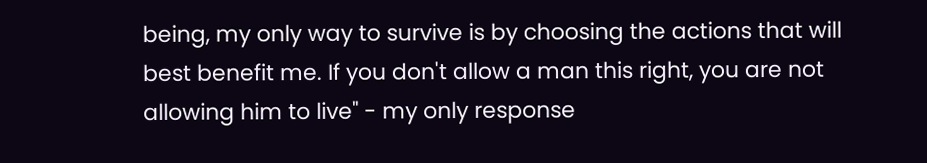being, my only way to survive is by choosing the actions that will best benefit me. If you don't allow a man this right, you are not allowing him to live" - my only response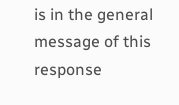is in the general message of this response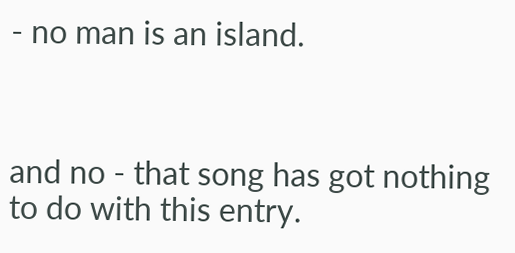- no man is an island.



and no - that song has got nothing to do with this entry.